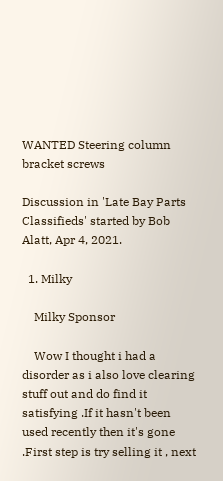WANTED Steering column bracket screws

Discussion in 'Late Bay Parts Classifieds' started by Bob Alatt, Apr 4, 2021.

  1. Milky

    Milky Sponsor

    Wow I thought i had a disorder as i also love clearing stuff out and do find it satisfying .If it hasn't been used recently then it's gone .First step is try selling it , next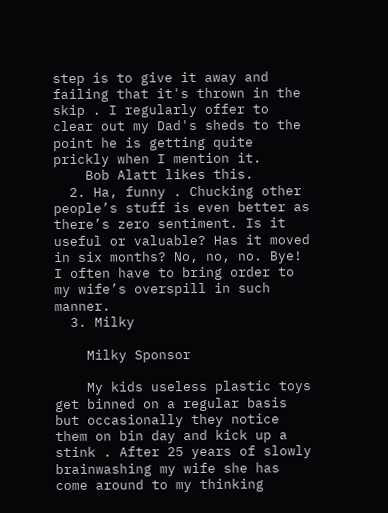step is to give it away and failing that it's thrown in the skip . I regularly offer to clear out my Dad's sheds to the point he is getting quite prickly when I mention it.
    Bob Alatt likes this.
  2. Ha, funny . Chucking other people’s stuff is even better as there’s zero sentiment. Is it useful or valuable? Has it moved in six months? No, no, no. Bye! I often have to bring order to my wife’s overspill in such manner.
  3. Milky

    Milky Sponsor

    My kids useless plastic toys get binned on a regular basis but occasionally they notice them on bin day and kick up a stink . After 25 years of slowly brainwashing my wife she has come around to my thinking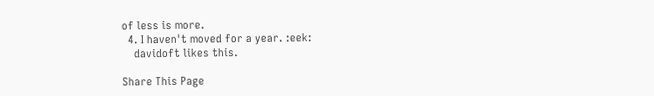of less is more.
  4. I haven't moved for a year. :eek:
    davidoft likes this.

Share This Page